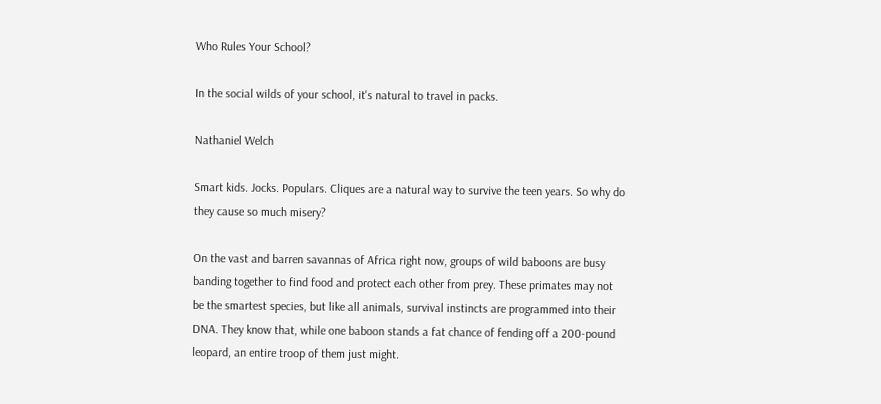Who Rules Your School?

In the social wilds of your school, it's natural to travel in packs.

Nathaniel Welch

Smart kids. Jocks. Populars. Cliques are a natural way to survive the teen years. So why do they cause so much misery?

On the vast and barren savannas of Africa right now, groups of wild baboons are busy banding together to find food and protect each other from prey. These primates may not be the smartest species, but like all animals, survival instincts are programmed into their DNA. They know that, while one baboon stands a fat chance of fending off a 200-pound leopard, an entire troop of them just might.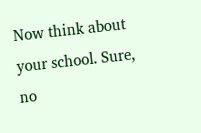Now think about your school. Sure, no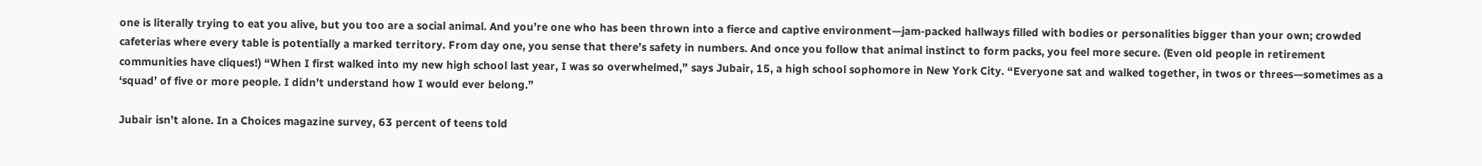one is literally trying to eat you alive, but you too are a social animal. And you’re one who has been thrown into a fierce and captive environment—jam-packed hallways filled with bodies or personalities bigger than your own; crowded cafeterias where every table is potentially a marked territory. From day one, you sense that there’s safety in numbers. And once you follow that animal instinct to form packs, you feel more secure. (Even old people in retirement communities have cliques!) “When I first walked into my new high school last year, I was so overwhelmed,” says Jubair, 15, a high school sophomore in New York City. “Everyone sat and walked together, in twos or threes—sometimes as a ‘squad’ of five or more people. I didn’t understand how I would ever belong.”

Jubair isn’t alone. In a Choices magazine survey, 63 percent of teens told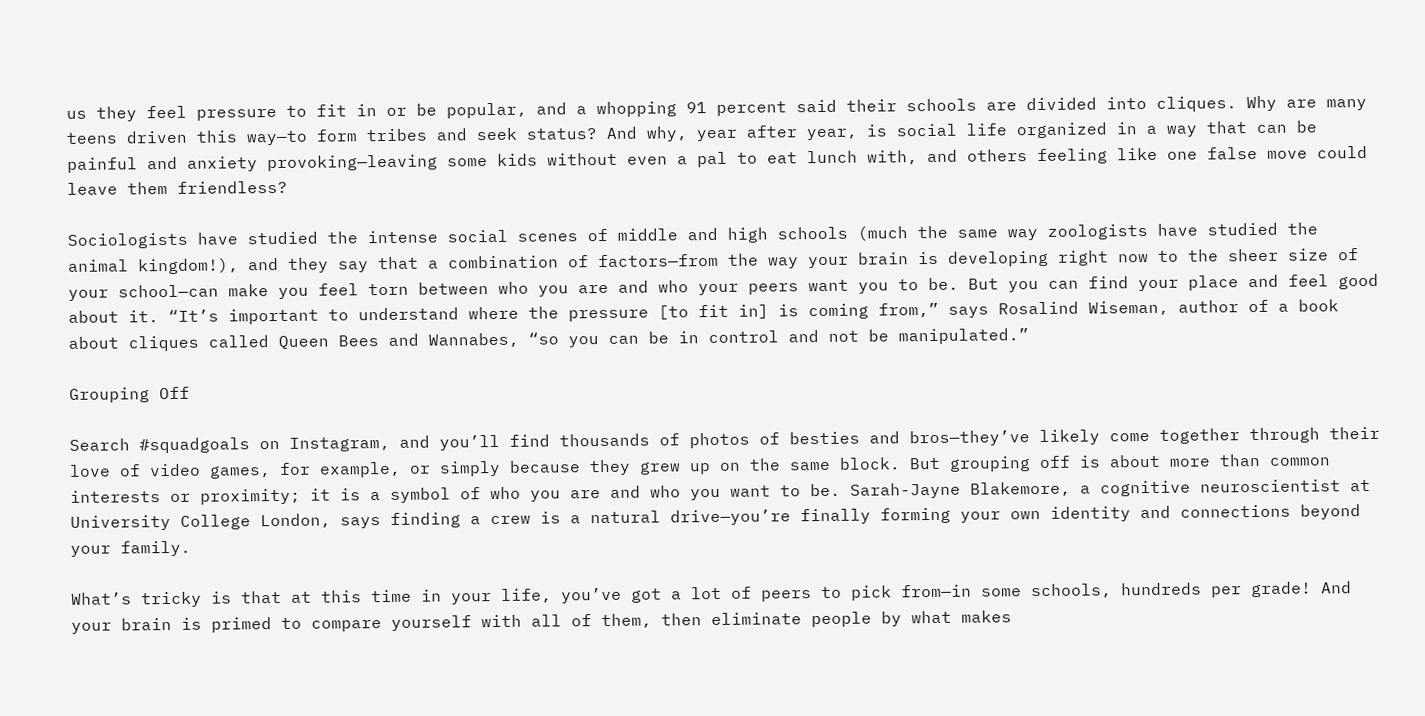us they feel pressure to fit in or be popular, and a whopping 91 percent said their schools are divided into cliques. Why are many teens driven this way—to form tribes and seek status? And why, year after year, is social life organized in a way that can be painful and anxiety provoking—leaving some kids without even a pal to eat lunch with, and others feeling like one false move could leave them friendless?

Sociologists have studied the intense social scenes of middle and high schools (much the same way zoologists have studied the animal kingdom!), and they say that a combination of factors—from the way your brain is developing right now to the sheer size of your school—can make you feel torn between who you are and who your peers want you to be. But you can find your place and feel good about it. “It’s important to understand where the pressure [to fit in] is coming from,” says Rosalind Wiseman, author of a book about cliques called Queen Bees and Wannabes, “so you can be in control and not be manipulated.”

Grouping Off

Search #squadgoals on Instagram, and you’ll find thousands of photos of besties and bros—they’ve likely come together through their love of video games, for example, or simply because they grew up on the same block. But grouping off is about more than common interests or proximity; it is a symbol of who you are and who you want to be. Sarah-Jayne Blakemore, a cognitive neuroscientist at University College London, says finding a crew is a natural drive—you’re finally forming your own identity and connections beyond your family.

What’s tricky is that at this time in your life, you’ve got a lot of peers to pick from—in some schools, hundreds per grade! And your brain is primed to compare yourself with all of them, then eliminate people by what makes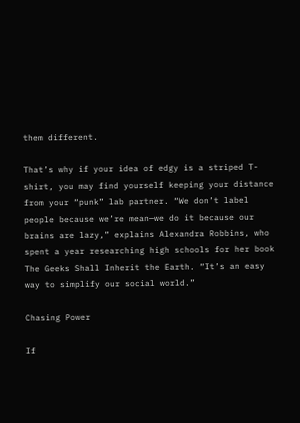them different.

That’s why if your idea of edgy is a striped T-shirt, you may find yourself keeping your distance from your “punk” lab partner. “We don’t label people because we’re mean—we do it because our brains are lazy,” explains Alexandra Robbins, who spent a year researching high schools for her book The Geeks Shall Inherit the Earth. “It’s an easy way to simplify our social world.”

Chasing Power

If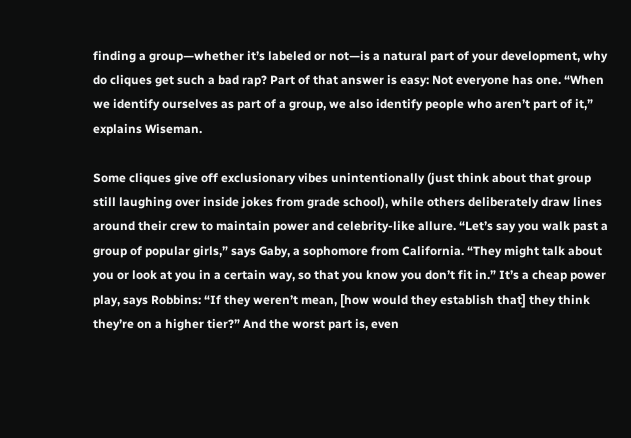finding a group—whether it’s labeled or not—is a natural part of your development, why do cliques get such a bad rap? Part of that answer is easy: Not everyone has one. “When we identify ourselves as part of a group, we also identify people who aren’t part of it,” explains Wiseman.

Some cliques give off exclusionary vibes unintentionally (just think about that group still laughing over inside jokes from grade school), while others deliberately draw lines around their crew to maintain power and celebrity-like allure. “Let’s say you walk past a group of popular girls,” says Gaby, a sophomore from California. “They might talk about you or look at you in a certain way, so that you know you don’t fit in.” It’s a cheap power play, says Robbins: “If they weren’t mean, [how would they establish that] they think they’re on a higher tier?” And the worst part is, even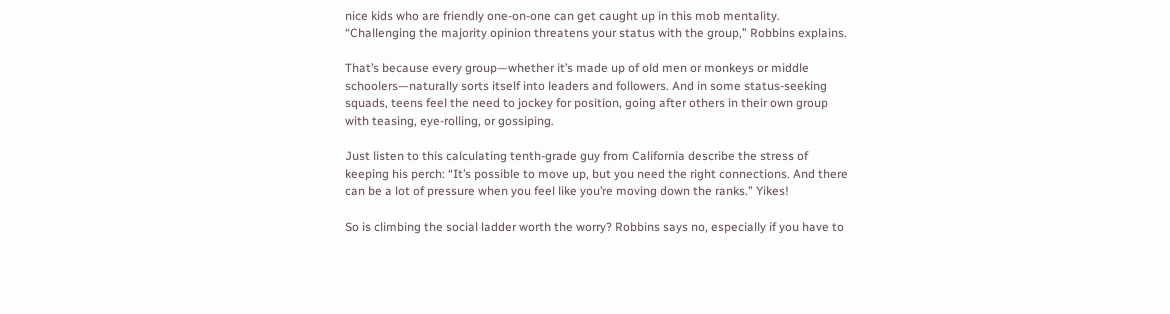nice kids who are friendly one-on-one can get caught up in this mob mentality. “Challenging the majority opinion threatens your status with the group,” Robbins explains.

That’s because every group—whether it’s made up of old men or monkeys or middle schoolers—naturally sorts itself into leaders and followers. And in some status-seeking squads, teens feel the need to jockey for position, going after others in their own group with teasing, eye-rolling, or gossiping.

Just listen to this calculating tenth-grade guy from California describe the stress of keeping his perch: “It’s possible to move up, but you need the right connections. And there can be a lot of pressure when you feel like you’re moving down the ranks.” Yikes!

So is climbing the social ladder worth the worry? Robbins says no, especially if you have to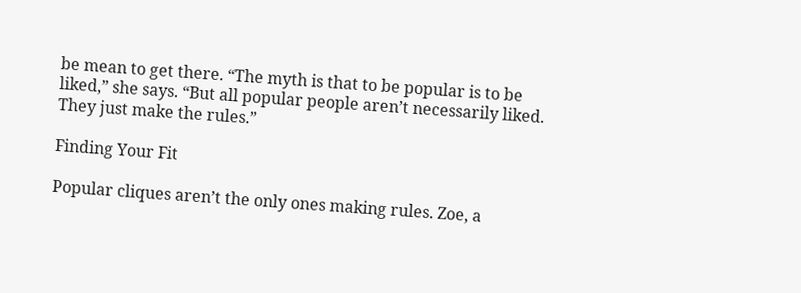be mean to get there. “The myth is that to be popular is to be liked,” she says. “But all popular people aren’t necessarily liked. They just make the rules.”

Finding Your Fit

Popular cliques aren’t the only ones making rules. Zoe, a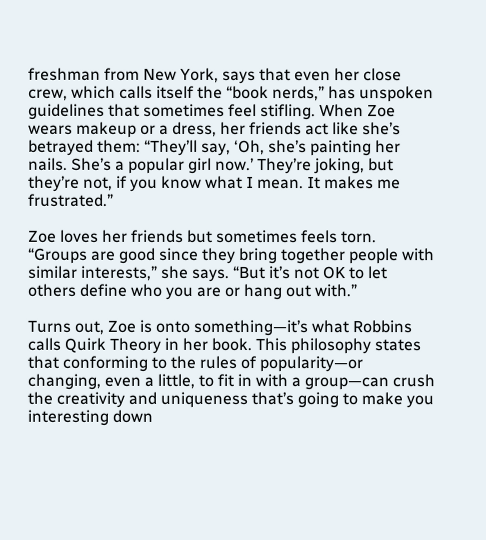freshman from New York, says that even her close crew, which calls itself the “book nerds,” has unspoken guidelines that sometimes feel stifling. When Zoe wears makeup or a dress, her friends act like she’s betrayed them: “They’ll say, ‘Oh, she’s painting her nails. She’s a popular girl now.’ They’re joking, but they’re not, if you know what I mean. It makes me frustrated.”

Zoe loves her friends but sometimes feels torn. “Groups are good since they bring together people with similar interests,” she says. “But it’s not OK to let others define who you are or hang out with.”

Turns out, Zoe is onto something—it’s what Robbins calls Quirk Theory in her book. This philosophy states that conforming to the rules of popularity—or changing, even a little, to fit in with a group—can crush the creativity and uniqueness that’s going to make you interesting down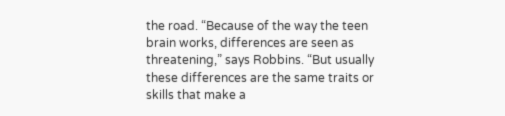the road. “Because of the way the teen brain works, differences are seen as threatening,” says Robbins. “But usually these differences are the same traits or skills that make a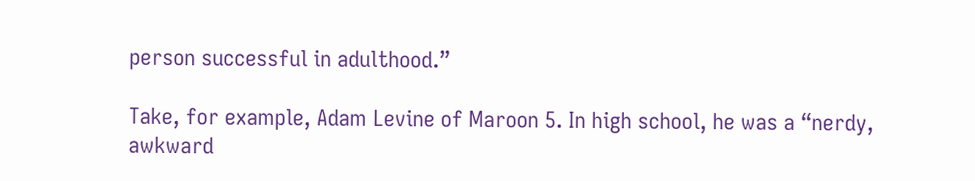person successful in adulthood.”

Take, for example, Adam Levine of Maroon 5. In high school, he was a “nerdy, awkward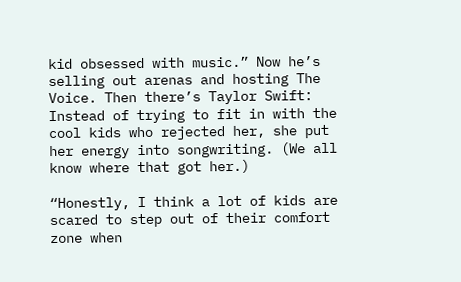kid obsessed with music.” Now he’s selling out arenas and hosting The Voice. Then there’s Taylor Swift: Instead of trying to fit in with the cool kids who rejected her, she put her energy into songwriting. (We all know where that got her.)

“Honestly, I think a lot of kids are scared to step out of their comfort zone when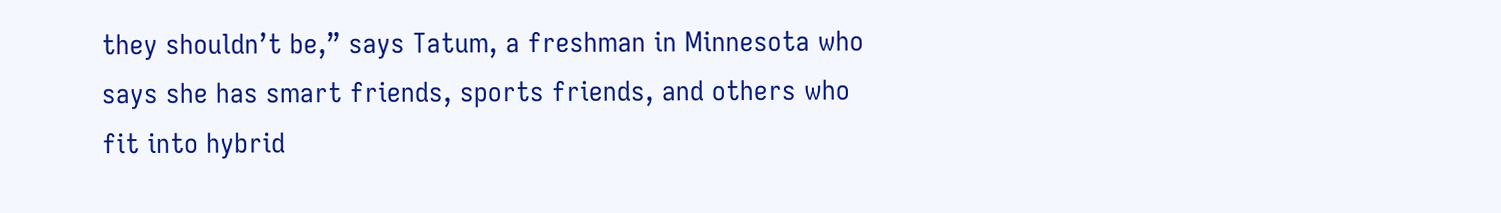they shouldn’t be,” says Tatum, a freshman in Minnesota who says she has smart friends, sports friends, and others who fit into hybrid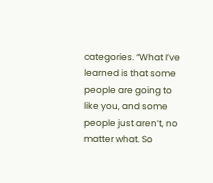categories. “What I’ve learned is that some people are going to like you, and some people just aren’t, no matter what. So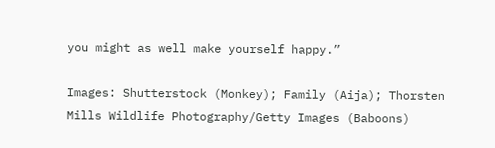you might as well make yourself happy.”

Images: Shutterstock (Monkey); Family (Aija); Thorsten Mills Wildlife Photography/Getty Images (Baboons)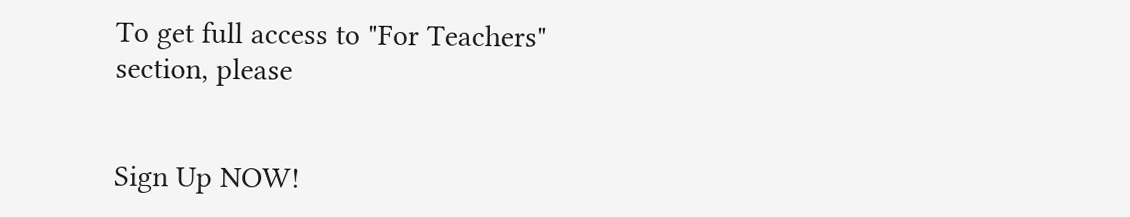To get full access to "For Teachers" section, please


Sign Up NOW!